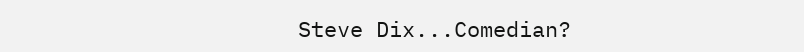Steve Dix...Comedian?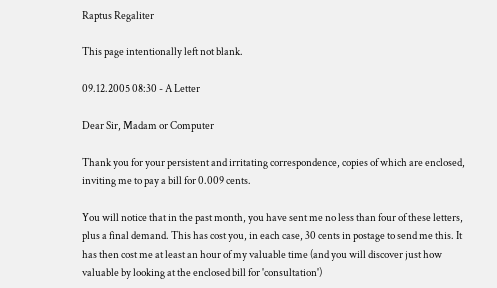Raptus Regaliter

This page intentionally left not blank.

09.12.2005 08:30 - A Letter

Dear Sir, Madam or Computer

Thank you for your persistent and irritating correspondence, copies of which are enclosed, inviting me to pay a bill for 0.009 cents.

You will notice that in the past month, you have sent me no less than four of these letters, plus a final demand. This has cost you, in each case, 30 cents in postage to send me this. It has then cost me at least an hour of my valuable time (and you will discover just how valuable by looking at the enclosed bill for 'consultation')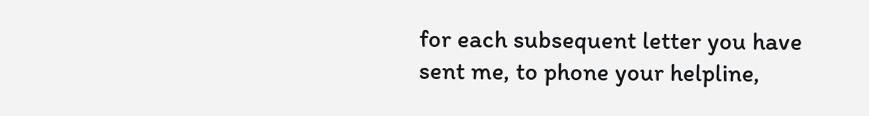for each subsequent letter you have sent me, to phone your helpline,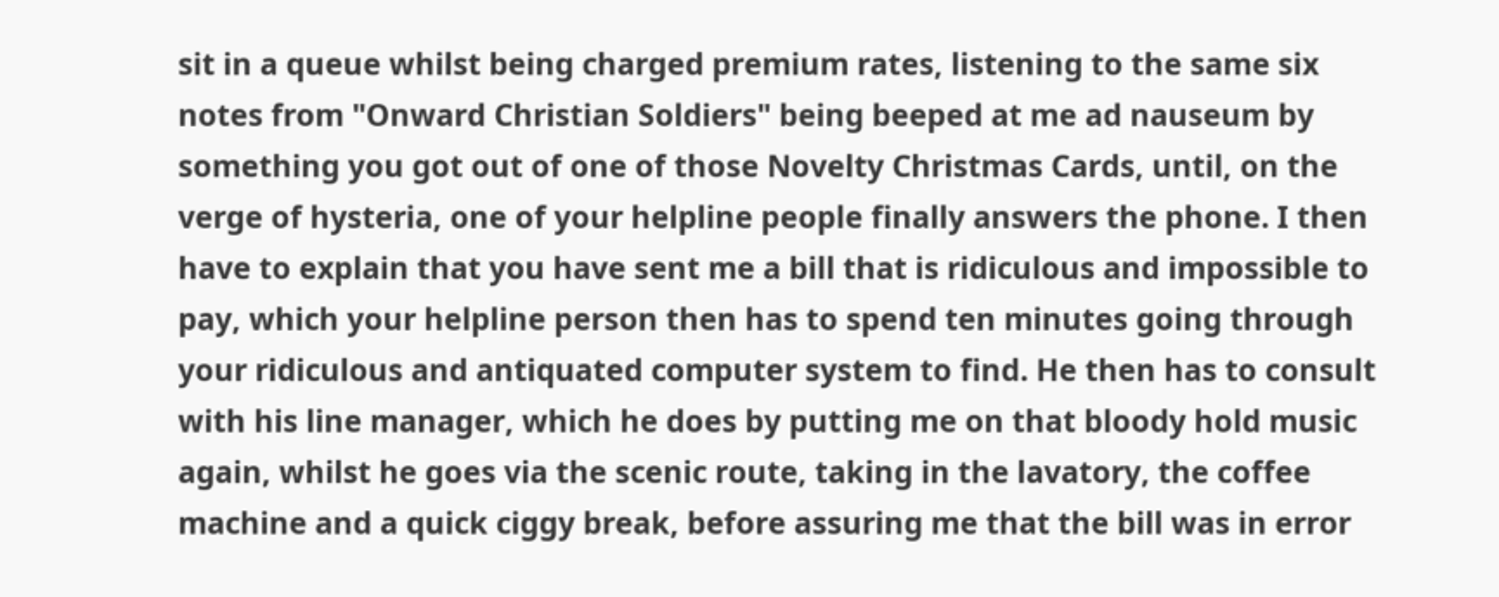sit in a queue whilst being charged premium rates, listening to the same six notes from "Onward Christian Soldiers" being beeped at me ad nauseum by something you got out of one of those Novelty Christmas Cards, until, on the verge of hysteria, one of your helpline people finally answers the phone. I then have to explain that you have sent me a bill that is ridiculous and impossible to pay, which your helpline person then has to spend ten minutes going through your ridiculous and antiquated computer system to find. He then has to consult with his line manager, which he does by putting me on that bloody hold music again, whilst he goes via the scenic route, taking in the lavatory, the coffee machine and a quick ciggy break, before assuring me that the bill was in error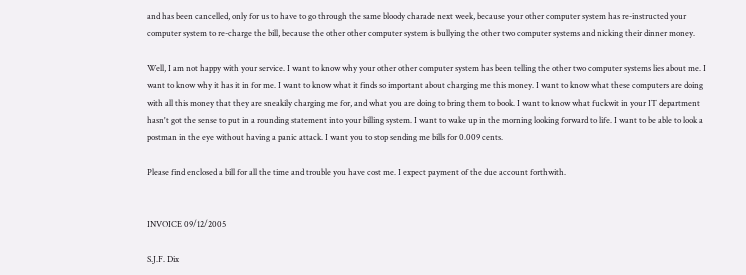and has been cancelled, only for us to have to go through the same bloody charade next week, because your other computer system has re-instructed your computer system to re-charge the bill, because the other other computer system is bullying the other two computer systems and nicking their dinner money.

Well, I am not happy with your service. I want to know why your other other computer system has been telling the other two computer systems lies about me. I want to know why it has it in for me. I want to know what it finds so important about charging me this money. I want to know what these computers are doing with all this money that they are sneakily charging me for, and what you are doing to bring them to book. I want to know what fuckwit in your IT department hasn't got the sense to put in a rounding statement into your billing system. I want to wake up in the morning looking forward to life. I want to be able to look a postman in the eye without having a panic attack. I want you to stop sending me bills for 0.009 cents.

Please find enclosed a bill for all the time and trouble you have cost me. I expect payment of the due account forthwith.


INVOICE 09/12/2005

S.J.F. Dix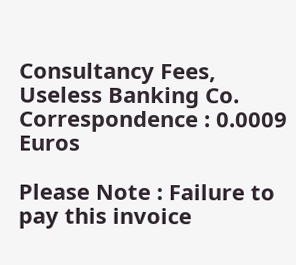Consultancy Fees, Useless Banking Co. Correspondence : 0.0009 Euros

Please Note : Failure to pay this invoice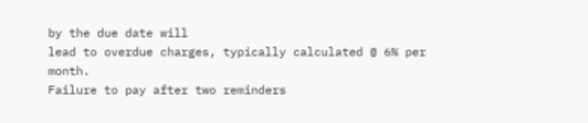by the due date will
lead to overdue charges, typically calculated @ 6% per month.
Failure to pay after two reminders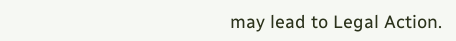may lead to Legal Action.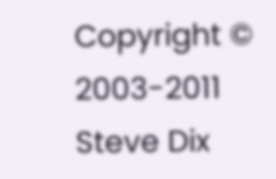Copyright © 2003-2011 Steve Dix